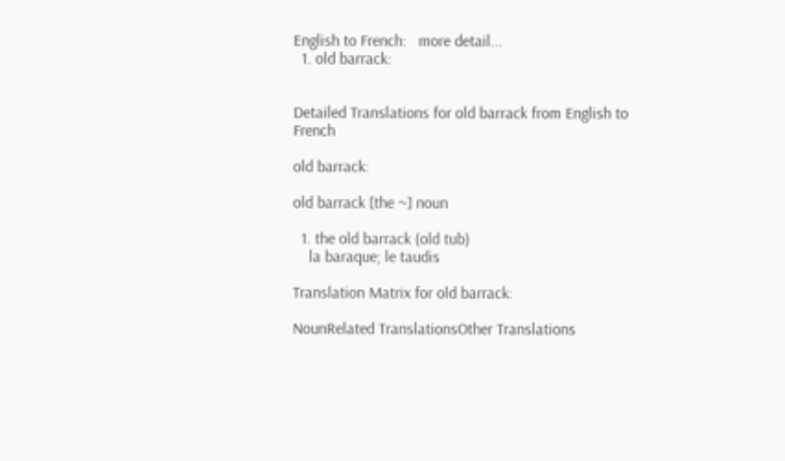English to French:   more detail...
  1. old barrack:


Detailed Translations for old barrack from English to French

old barrack:

old barrack [the ~] noun

  1. the old barrack (old tub)
    la baraque; le taudis

Translation Matrix for old barrack:

NounRelated TranslationsOther Translations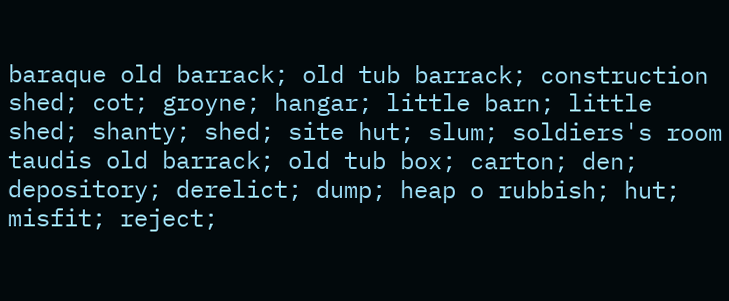baraque old barrack; old tub barrack; construction shed; cot; groyne; hangar; little barn; little shed; shanty; shed; site hut; slum; soldiers's room
taudis old barrack; old tub box; carton; den; depository; derelict; dump; heap o rubbish; hut; misfit; reject;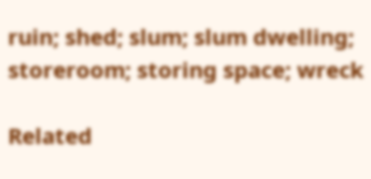ruin; shed; slum; slum dwelling; storeroom; storing space; wreck

Related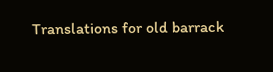Translations for old barrack